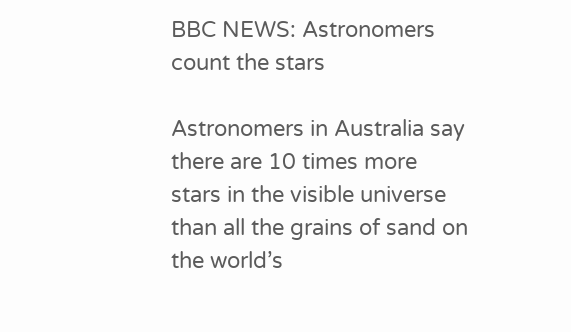BBC NEWS: Astronomers count the stars

Astronomers in Australia say there are 10 times more stars in the visible universe than all the grains of sand on the world’s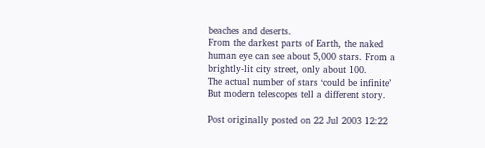beaches and deserts.
From the darkest parts of Earth, the naked human eye can see about 5,000 stars. From a brightly-lit city street, only about 100.
The actual number of stars ‘could be infinite’
But modern telescopes tell a different story.

Post originally posted on 22 Jul 2003 12:22